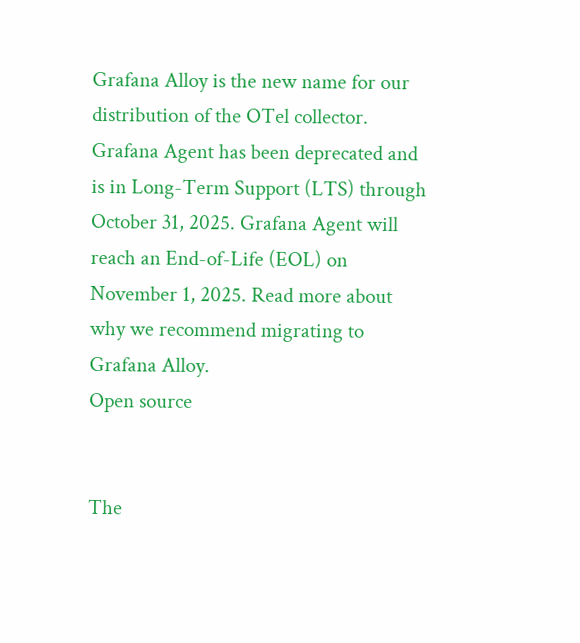Grafana Alloy is the new name for our distribution of the OTel collector. Grafana Agent has been deprecated and is in Long-Term Support (LTS) through October 31, 2025. Grafana Agent will reach an End-of-Life (EOL) on November 1, 2025. Read more about why we recommend migrating to Grafana Alloy.
Open source


The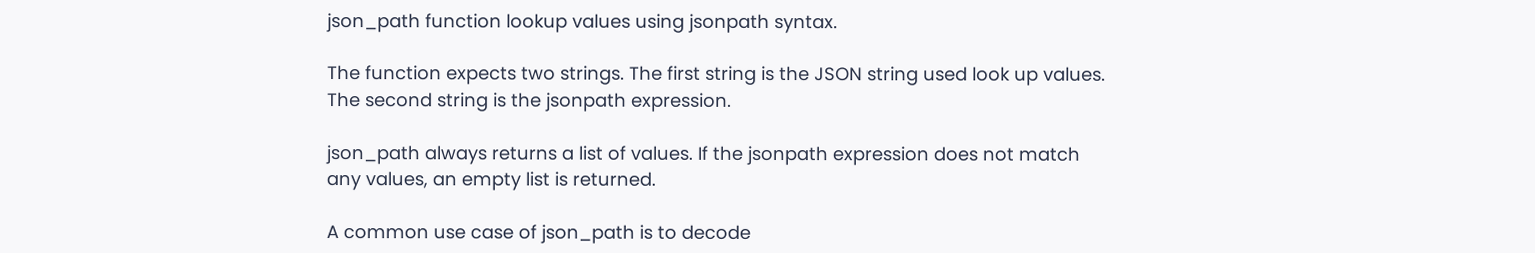json_path function lookup values using jsonpath syntax.

The function expects two strings. The first string is the JSON string used look up values. The second string is the jsonpath expression.

json_path always returns a list of values. If the jsonpath expression does not match any values, an empty list is returned.

A common use case of json_path is to decode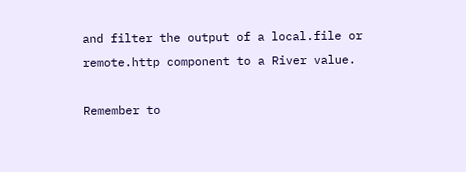and filter the output of a local.file or remote.http component to a River value.

Remember to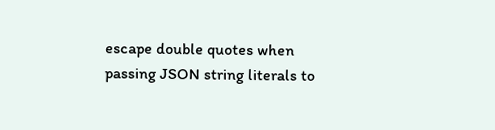escape double quotes when passing JSON string literals to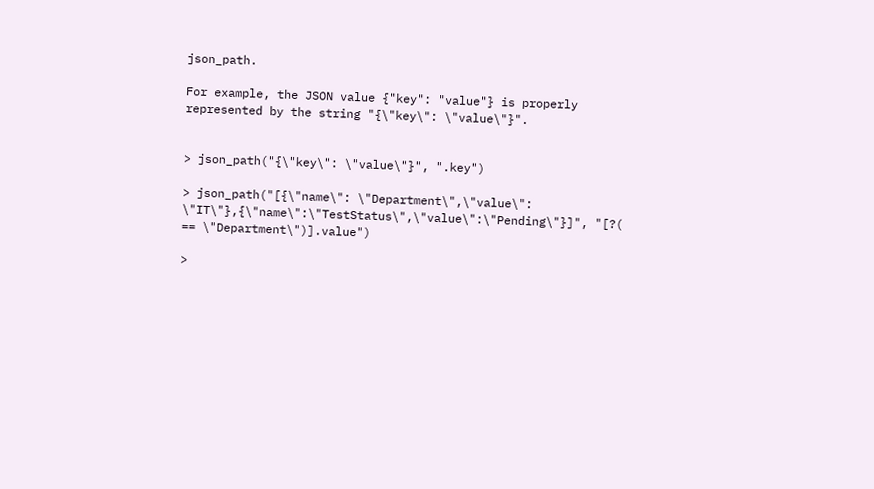json_path.

For example, the JSON value {"key": "value"} is properly represented by the string "{\"key\": \"value\"}".


> json_path("{\"key\": \"value\"}", ".key")

> json_path("[{\"name\": \"Department\",\"value\": \"IT\"},{\"name\":\"TestStatus\",\"value\":\"Pending\"}]", "[?( == \"Department\")].value")

>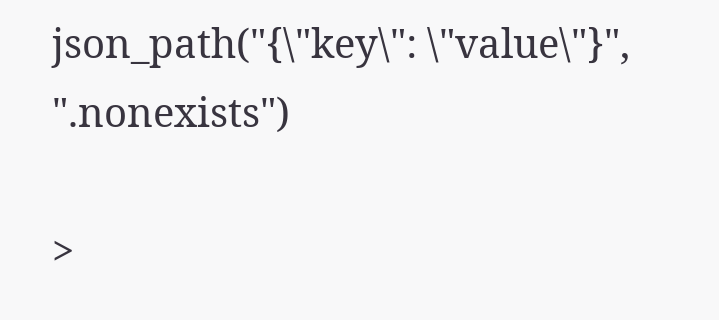json_path("{\"key\": \"value\"}", ".nonexists")

>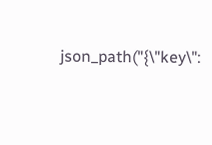json_path("{\"key\":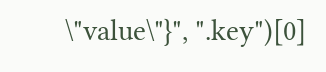\"value\"}", ".key")[0]